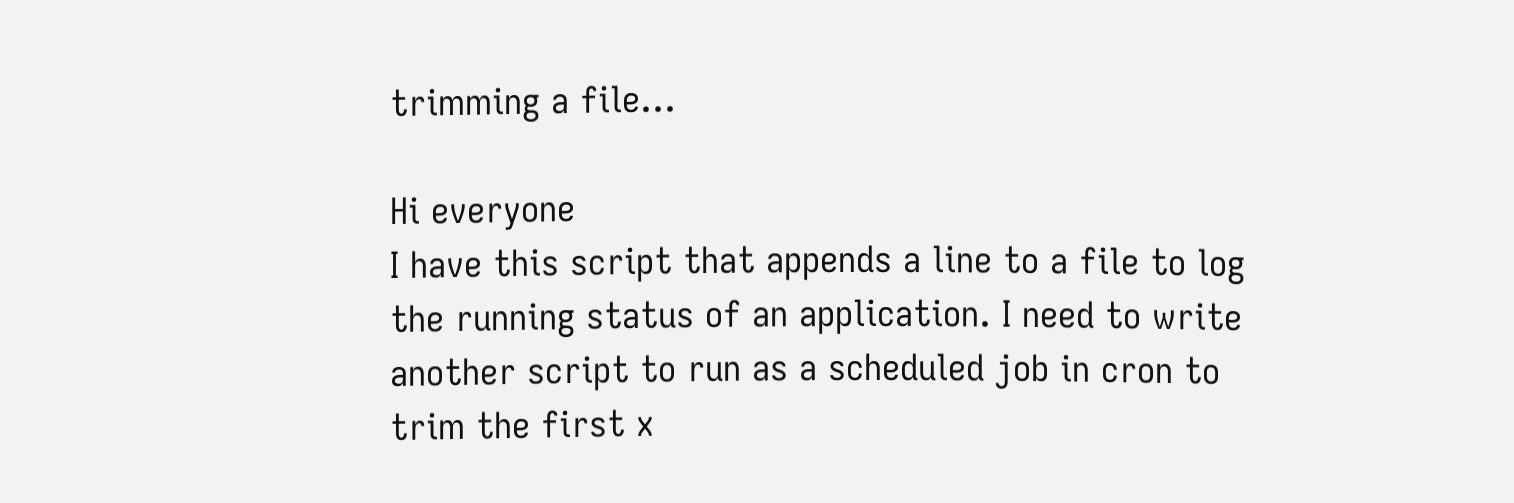trimming a file...

Hi everyone
I have this script that appends a line to a file to log the running status of an application. I need to write another script to run as a scheduled job in cron to trim the first x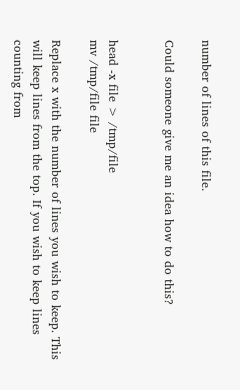number of lines of this file.

Could someone give me an idea how to do this?


head -x file > /tmp/file
mv /tmp/file file

Replace x with the number of lines you wish to keep. This will keep lines from the top. If you wish to keep lines counting from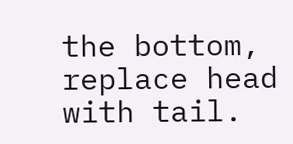the bottom, replace head with tail.